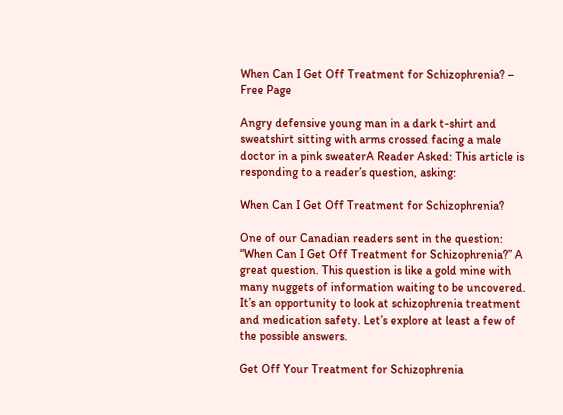When Can I Get Off Treatment for Schizophrenia? – Free Page

Angry defensive young man in a dark t-shirt and sweatshirt sitting with arms crossed facing a male doctor in a pink sweaterA Reader Asked: This article is responding to a reader’s question, asking:

When Can I Get Off Treatment for Schizophrenia?

One of our Canadian readers sent in the question: “When Can I Get Off Treatment for Schizophrenia?” A great question. This question is like a gold mine with many nuggets of information waiting to be uncovered. It’s an opportunity to look at schizophrenia treatment and medication safety. Let’s explore at least a few of the possible answers.

Get Off Your Treatment for Schizophrenia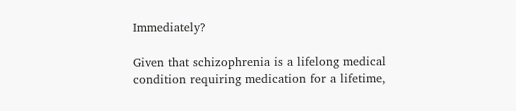Immediately?

Given that schizophrenia is a lifelong medical condition requiring medication for a lifetime,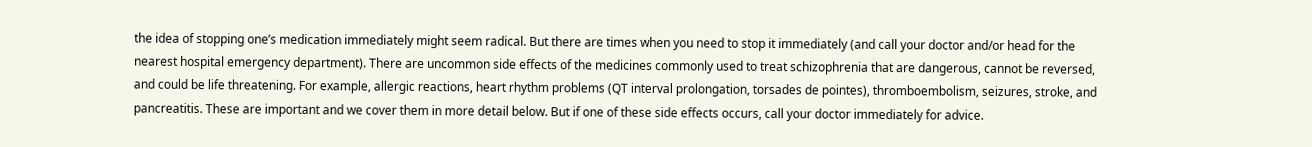the idea of stopping one’s medication immediately might seem radical. But there are times when you need to stop it immediately (and call your doctor and/or head for the nearest hospital emergency department). There are uncommon side effects of the medicines commonly used to treat schizophrenia that are dangerous, cannot be reversed, and could be life threatening. For example, allergic reactions, heart rhythm problems (QT interval prolongation, torsades de pointes), thromboembolism, seizures, stroke, and pancreatitis. These are important and we cover them in more detail below. But if one of these side effects occurs, call your doctor immediately for advice.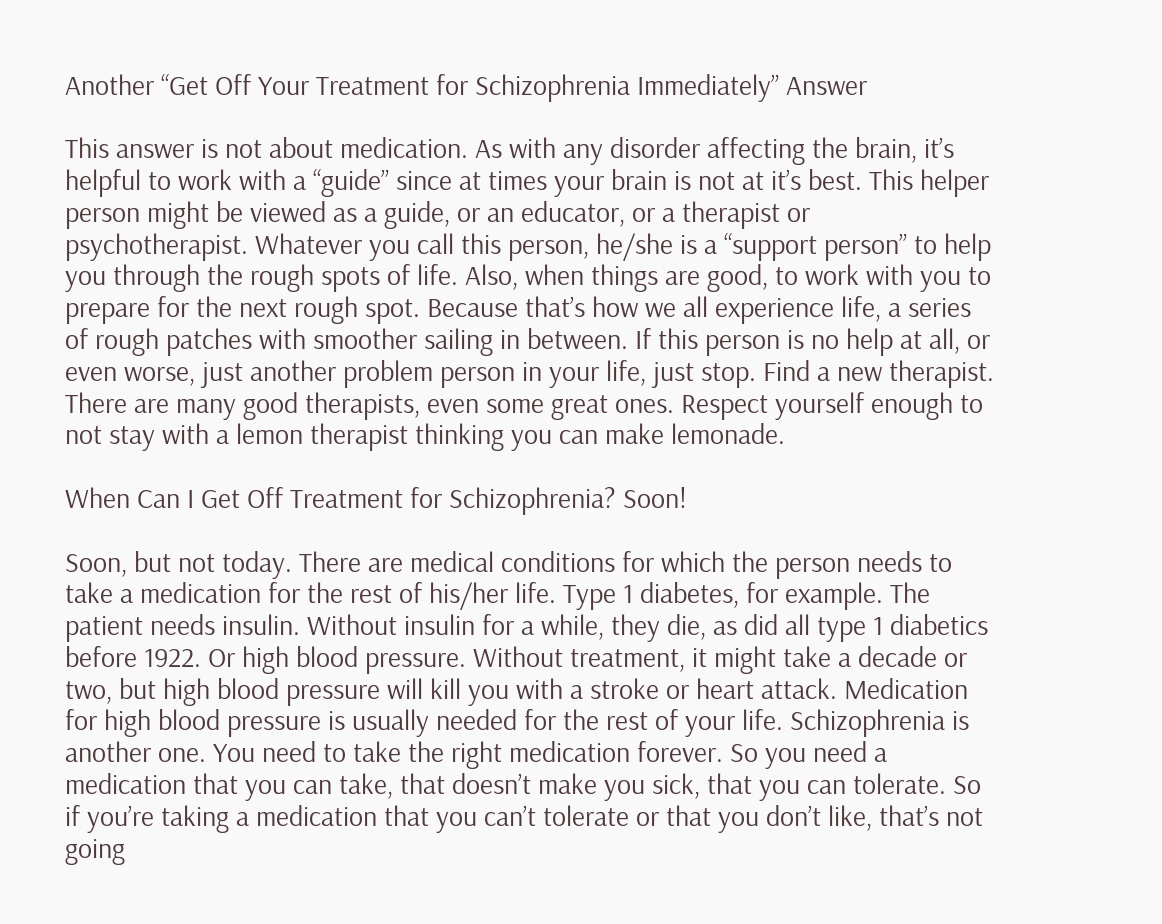Another “Get Off Your Treatment for Schizophrenia Immediately” Answer

This answer is not about medication. As with any disorder affecting the brain, it’s helpful to work with a “guide” since at times your brain is not at it’s best. This helper person might be viewed as a guide, or an educator, or a therapist or psychotherapist. Whatever you call this person, he/she is a “support person” to help you through the rough spots of life. Also, when things are good, to work with you to prepare for the next rough spot. Because that’s how we all experience life, a series of rough patches with smoother sailing in between. If this person is no help at all, or even worse, just another problem person in your life, just stop. Find a new therapist. There are many good therapists, even some great ones. Respect yourself enough to not stay with a lemon therapist thinking you can make lemonade.

When Can I Get Off Treatment for Schizophrenia? Soon!

Soon, but not today. There are medical conditions for which the person needs to take a medication for the rest of his/her life. Type 1 diabetes, for example. The patient needs insulin. Without insulin for a while, they die, as did all type 1 diabetics before 1922. Or high blood pressure. Without treatment, it might take a decade or two, but high blood pressure will kill you with a stroke or heart attack. Medication for high blood pressure is usually needed for the rest of your life. Schizophrenia is another one. You need to take the right medication forever. So you need a medication that you can take, that doesn’t make you sick, that you can tolerate. So if you’re taking a medication that you can’t tolerate or that you don’t like, that’s not going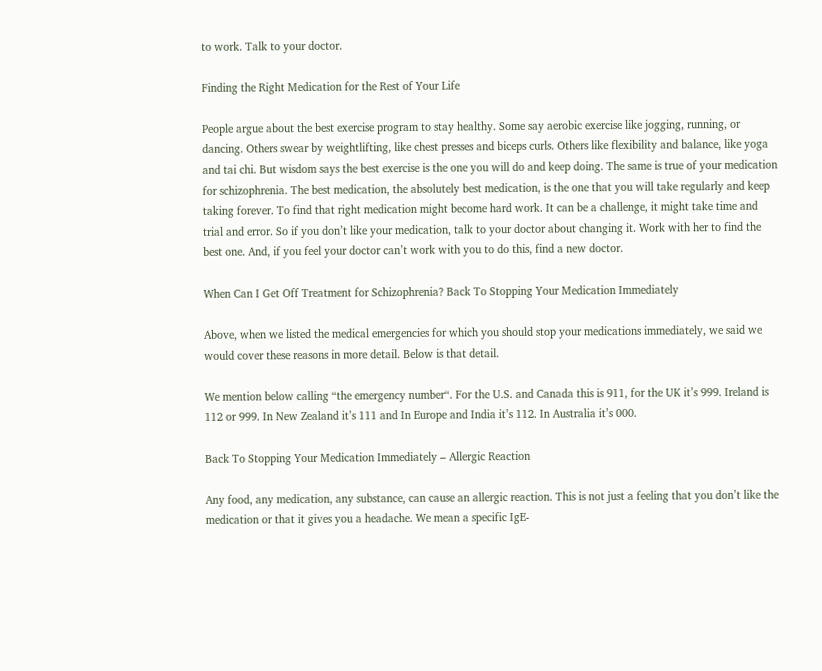to work. Talk to your doctor.

Finding the Right Medication for the Rest of Your Life

People argue about the best exercise program to stay healthy. Some say aerobic exercise like jogging, running, or dancing. Others swear by weightlifting, like chest presses and biceps curls. Others like flexibility and balance, like yoga and tai chi. But wisdom says the best exercise is the one you will do and keep doing. The same is true of your medication for schizophrenia. The best medication, the absolutely best medication, is the one that you will take regularly and keep taking forever. To find that right medication might become hard work. It can be a challenge, it might take time and trial and error. So if you don’t like your medication, talk to your doctor about changing it. Work with her to find the best one. And, if you feel your doctor can’t work with you to do this, find a new doctor.

When Can I Get Off Treatment for Schizophrenia? Back To Stopping Your Medication Immediately

Above, when we listed the medical emergencies for which you should stop your medications immediately, we said we would cover these reasons in more detail. Below is that detail.

We mention below calling “the emergency number“. For the U.S. and Canada this is 911, for the UK it’s 999. Ireland is 112 or 999. In New Zealand it’s 111 and In Europe and India it’s 112. In Australia it’s 000.

Back To Stopping Your Medication Immediately – Allergic Reaction

Any food, any medication, any substance, can cause an allergic reaction. This is not just a feeling that you don’t like the medication or that it gives you a headache. We mean a specific IgE-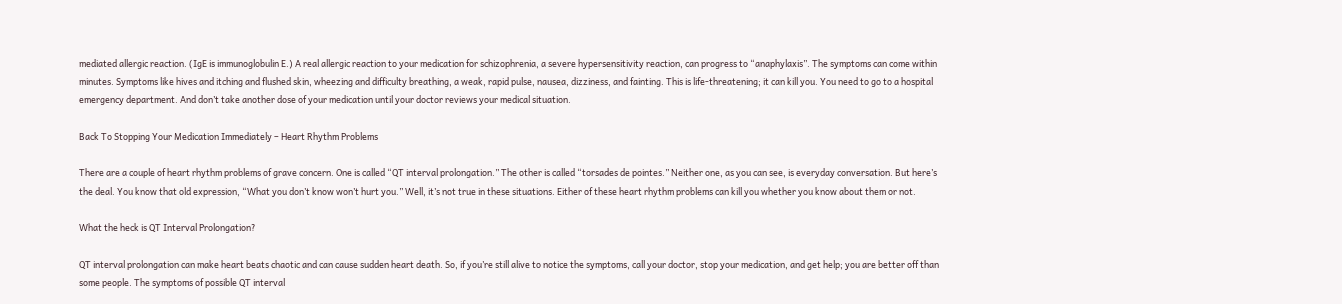mediated allergic reaction. (IgE is immunoglobulin E.) A real allergic reaction to your medication for schizophrenia, a severe hypersensitivity reaction, can progress to “anaphylaxis”. The symptoms can come within minutes. Symptoms like hives and itching and flushed skin, wheezing and difficulty breathing, a weak, rapid pulse, nausea, dizziness, and fainting. This is life-threatening; it can kill you. You need to go to a hospital emergency department. And don’t take another dose of your medication until your doctor reviews your medical situation.

Back To Stopping Your Medication Immediately – Heart Rhythm Problems

There are a couple of heart rhythm problems of grave concern. One is called “QT interval prolongation.” The other is called “torsades de pointes.” Neither one, as you can see, is everyday conversation. But here’s the deal. You know that old expression, “What you don’t know won’t hurt you.” Well, it’s not true in these situations. Either of these heart rhythm problems can kill you whether you know about them or not.

What the heck is QT Interval Prolongation?

QT interval prolongation can make heart beats chaotic and can cause sudden heart death. So, if you’re still alive to notice the symptoms, call your doctor, stop your medication, and get help; you are better off than some people. The symptoms of possible QT interval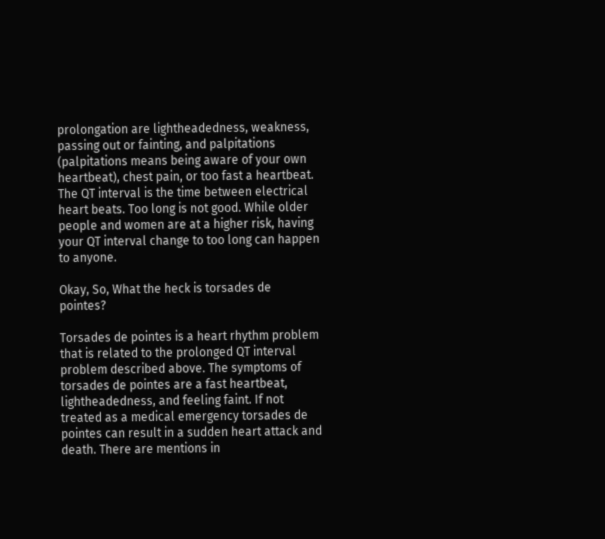prolongation are lightheadedness, weakness, passing out or fainting, and palpitations (palpitations means being aware of your own heartbeat), chest pain, or too fast a heartbeat. The QT interval is the time between electrical heart beats. Too long is not good. While older people and women are at a higher risk, having your QT interval change to too long can happen to anyone.

Okay, So, What the heck is torsades de pointes?

Torsades de pointes is a heart rhythm problem that is related to the prolonged QT interval problem described above. The symptoms of torsades de pointes are a fast heartbeat, lightheadedness, and feeling faint. If not treated as a medical emergency torsades de pointes can result in a sudden heart attack and death. There are mentions in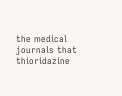the medical journals that thioridazine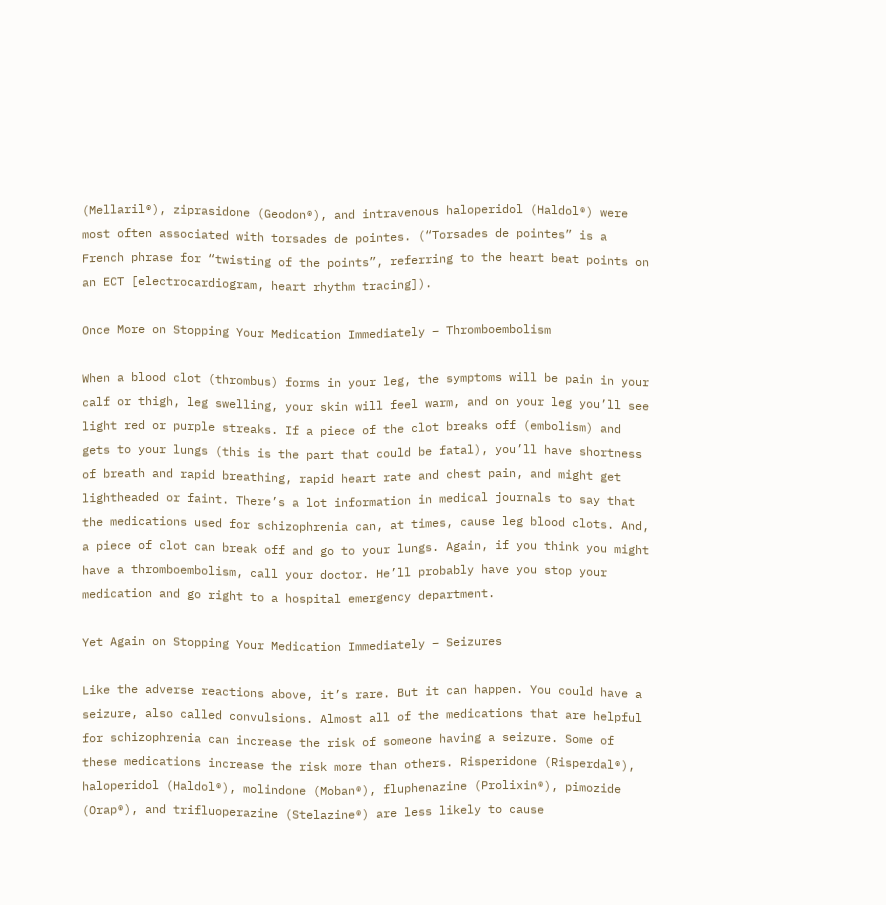(Mellaril®), ziprasidone (Geodon®), and intravenous haloperidol (Haldol®) were most often associated with torsades de pointes. (“Torsades de pointes” is a French phrase for “twisting of the points”, referring to the heart beat points on an ECT [electrocardiogram, heart rhythm tracing]).

Once More on Stopping Your Medication Immediately – Thromboembolism

When a blood clot (thrombus) forms in your leg, the symptoms will be pain in your calf or thigh, leg swelling, your skin will feel warm, and on your leg you’ll see light red or purple streaks. If a piece of the clot breaks off (embolism) and gets to your lungs (this is the part that could be fatal), you’ll have shortness of breath and rapid breathing, rapid heart rate and chest pain, and might get lightheaded or faint. There’s a lot information in medical journals to say that the medications used for schizophrenia can, at times, cause leg blood clots. And, a piece of clot can break off and go to your lungs. Again, if you think you might have a thromboembolism, call your doctor. He’ll probably have you stop your medication and go right to a hospital emergency department.

Yet Again on Stopping Your Medication Immediately – Seizures

Like the adverse reactions above, it’s rare. But it can happen. You could have a seizure, also called convulsions. Almost all of the medications that are helpful for schizophrenia can increase the risk of someone having a seizure. Some of these medications increase the risk more than others. Risperidone (Risperdal®), haloperidol (Haldol®), molindone (Moban®), fluphenazine (Prolixin®), pimozide (Orap®), and trifluoperazine (Stelazine®) are less likely to cause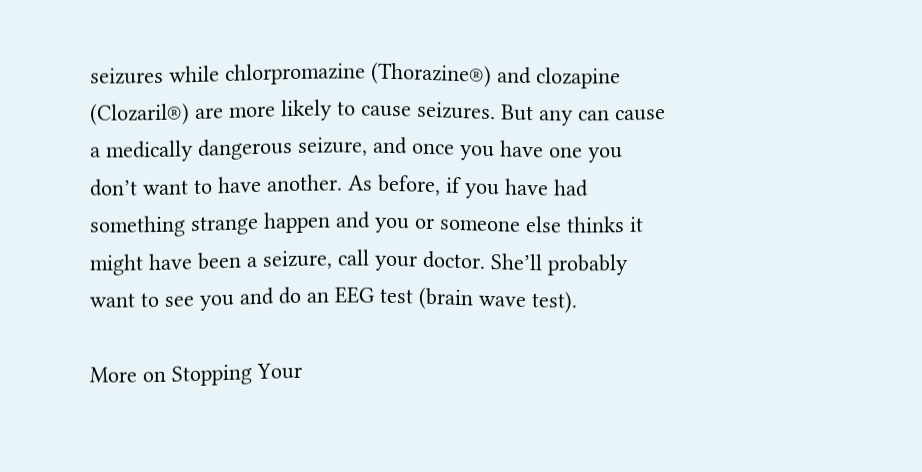seizures while chlorpromazine (Thorazine®) and clozapine (Clozaril®) are more likely to cause seizures. But any can cause a medically dangerous seizure, and once you have one you don’t want to have another. As before, if you have had something strange happen and you or someone else thinks it might have been a seizure, call your doctor. She’ll probably want to see you and do an EEG test (brain wave test).

More on Stopping Your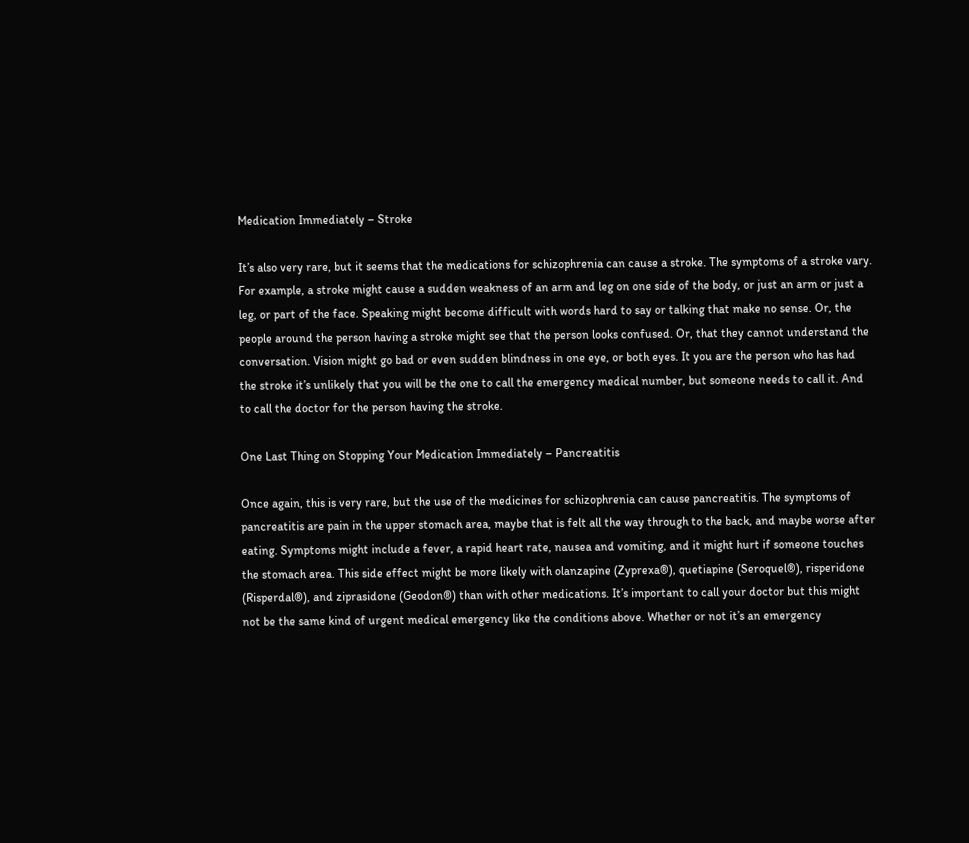Medication Immediately – Stroke

It’s also very rare, but it seems that the medications for schizophrenia can cause a stroke. The symptoms of a stroke vary. For example, a stroke might cause a sudden weakness of an arm and leg on one side of the body, or just an arm or just a leg, or part of the face. Speaking might become difficult with words hard to say or talking that make no sense. Or, the people around the person having a stroke might see that the person looks confused. Or, that they cannot understand the conversation. Vision might go bad or even sudden blindness in one eye, or both eyes. It you are the person who has had the stroke it’s unlikely that you will be the one to call the emergency medical number, but someone needs to call it. And to call the doctor for the person having the stroke.

One Last Thing on Stopping Your Medication Immediately – Pancreatitis

Once again, this is very rare, but the use of the medicines for schizophrenia can cause pancreatitis. The symptoms of pancreatitis are pain in the upper stomach area, maybe that is felt all the way through to the back, and maybe worse after eating. Symptoms might include a fever, a rapid heart rate, nausea and vomiting, and it might hurt if someone touches the stomach area. This side effect might be more likely with olanzapine (Zyprexa®), quetiapine (Seroquel®), risperidone (Risperdal®), and ziprasidone (Geodon®) than with other medications. It’s important to call your doctor but this might not be the same kind of urgent medical emergency like the conditions above. Whether or not it’s an emergency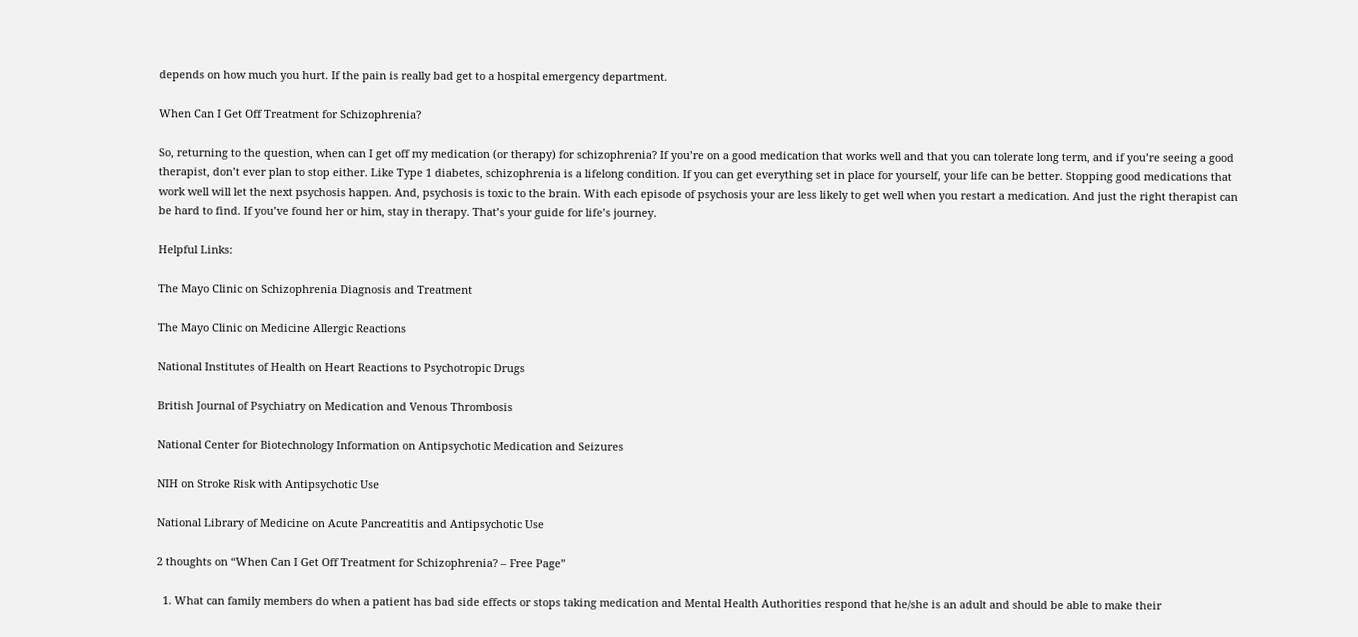depends on how much you hurt. If the pain is really bad get to a hospital emergency department.

When Can I Get Off Treatment for Schizophrenia?

So, returning to the question, when can I get off my medication (or therapy) for schizophrenia? If you’re on a good medication that works well and that you can tolerate long term, and if you’re seeing a good therapist, don’t ever plan to stop either. Like Type 1 diabetes, schizophrenia is a lifelong condition. If you can get everything set in place for yourself, your life can be better. Stopping good medications that work well will let the next psychosis happen. And, psychosis is toxic to the brain. With each episode of psychosis your are less likely to get well when you restart a medication. And just the right therapist can be hard to find. If you’ve found her or him, stay in therapy. That’s your guide for life’s journey.

Helpful Links:

The Mayo Clinic on Schizophrenia Diagnosis and Treatment

The Mayo Clinic on Medicine Allergic Reactions

National Institutes of Health on Heart Reactions to Psychotropic Drugs

British Journal of Psychiatry on Medication and Venous Thrombosis

National Center for Biotechnology Information on Antipsychotic Medication and Seizures

NIH on Stroke Risk with Antipsychotic Use

National Library of Medicine on Acute Pancreatitis and Antipsychotic Use

2 thoughts on “When Can I Get Off Treatment for Schizophrenia? – Free Page”

  1. What can family members do when a patient has bad side effects or stops taking medication and Mental Health Authorities respond that he/she is an adult and should be able to make their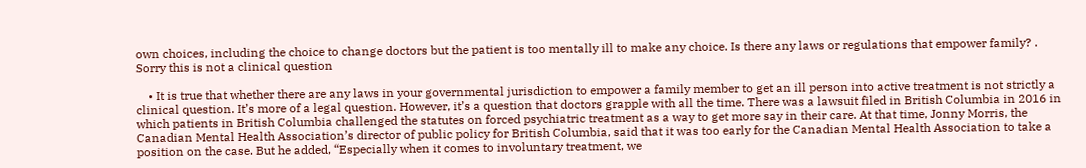own choices, including the choice to change doctors but the patient is too mentally ill to make any choice. Is there any laws or regulations that empower family? . Sorry this is not a clinical question

    • It is true that whether there are any laws in your governmental jurisdiction to empower a family member to get an ill person into active treatment is not strictly a clinical question. It’s more of a legal question. However, it’s a question that doctors grapple with all the time. There was a lawsuit filed in British Columbia in 2016 in which patients in British Columbia challenged the statutes on forced psychiatric treatment as a way to get more say in their care. At that time, Jonny Morris, the Canadian Mental Health Association’s director of public policy for British Columbia, said that it was too early for the Canadian Mental Health Association to take a position on the case. But he added, “Especially when it comes to involuntary treatment, we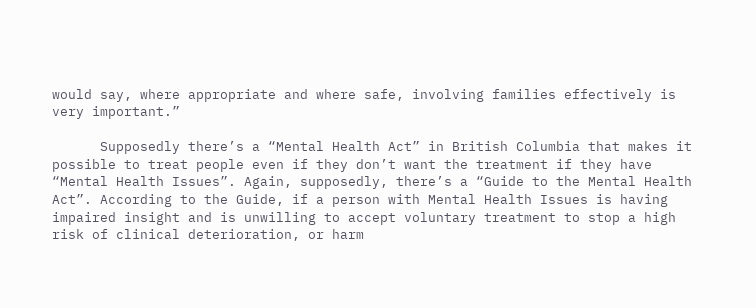would say, where appropriate and where safe, involving families effectively is very important.”

      Supposedly there’s a “Mental Health Act” in British Columbia that makes it possible to treat people even if they don’t want the treatment if they have “Mental Health Issues”. Again, supposedly, there’s a “Guide to the Mental Health Act”. According to the Guide, if a person with Mental Health Issues is having impaired insight and is unwilling to accept voluntary treatment to stop a high risk of clinical deterioration, or harm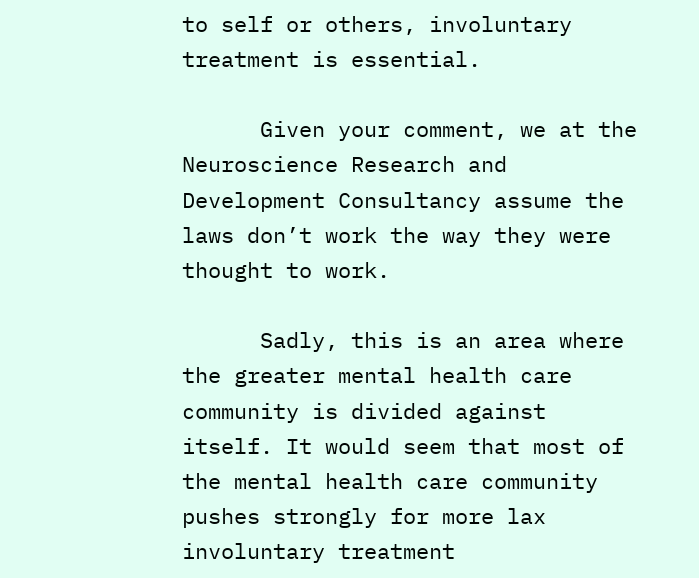to self or others, involuntary treatment is essential.

      Given your comment, we at the Neuroscience Research and Development Consultancy assume the laws don’t work the way they were thought to work.

      Sadly, this is an area where the greater mental health care community is divided against itself. It would seem that most of the mental health care community pushes strongly for more lax involuntary treatment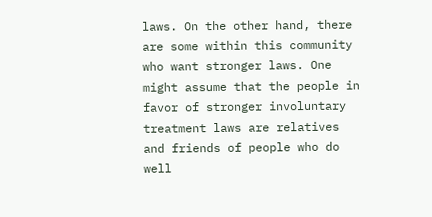laws. On the other hand, there are some within this community who want stronger laws. One might assume that the people in favor of stronger involuntary treatment laws are relatives and friends of people who do well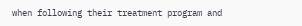when following their treatment program and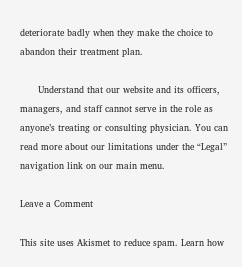deteriorate badly when they make the choice to abandon their treatment plan.

      Understand that our website and its officers, managers, and staff cannot serve in the role as anyone’s treating or consulting physician. You can read more about our limitations under the “Legal” navigation link on our main menu.

Leave a Comment

This site uses Akismet to reduce spam. Learn how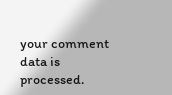your comment data is processed.